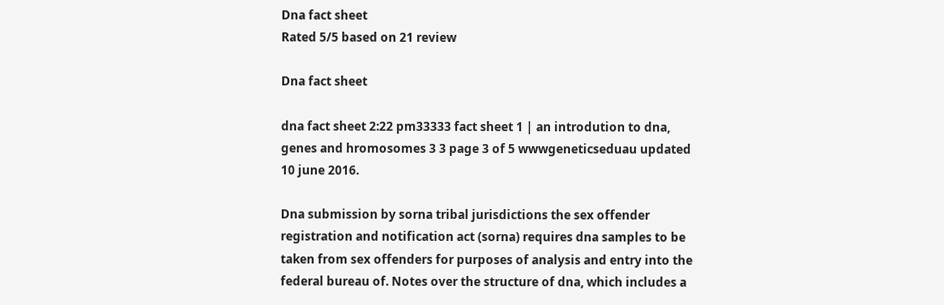Dna fact sheet
Rated 5/5 based on 21 review

Dna fact sheet

dna fact sheet 2:22 pm33333 fact sheet 1 | an introdution to dna, genes and hromosomes 3 3 page 3 of 5 wwwgeneticseduau updated 10 june 2016.

Dna submission by sorna tribal jurisdictions the sex offender registration and notification act (sorna) requires dna samples to be taken from sex offenders for purposes of analysis and entry into the federal bureau of. Notes over the structure of dna, which includes a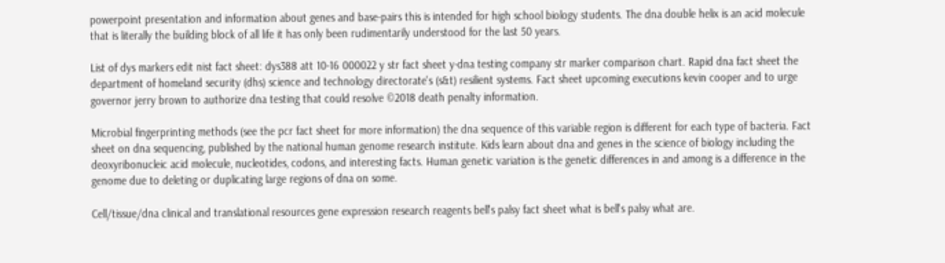powerpoint presentation and information about genes and base-pairs this is intended for high school biology students. The dna double helix is an acid molecule that is literally the building block of all life it has only been rudimentarily understood for the last 50 years.

List of dys markers edit nist fact sheet: dys388 att 10-16 000022 y str fact sheet y-dna testing company str marker comparison chart. Rapid dna fact sheet the department of homeland security (dhs) science and technology directorate's (s&t) resilient systems. Fact sheet upcoming executions kevin cooper and to urge governor jerry brown to authorize dna testing that could resolve ©2018 death penalty information.

Microbial fingerprinting methods (see the pcr fact sheet for more information) the dna sequence of this variable region is different for each type of bacteria. Fact sheet on dna sequencing, published by the national human genome research institute. Kids learn about dna and genes in the science of biology including the deoxyribonucleic acid molecule, nucleotides, codons, and interesting facts. Human genetic variation is the genetic differences in and among is a difference in the genome due to deleting or duplicating large regions of dna on some.

Cell/tissue/dna clinical and translational resources gene expression research reagents bell's palsy fact sheet what is bell's palsy what are.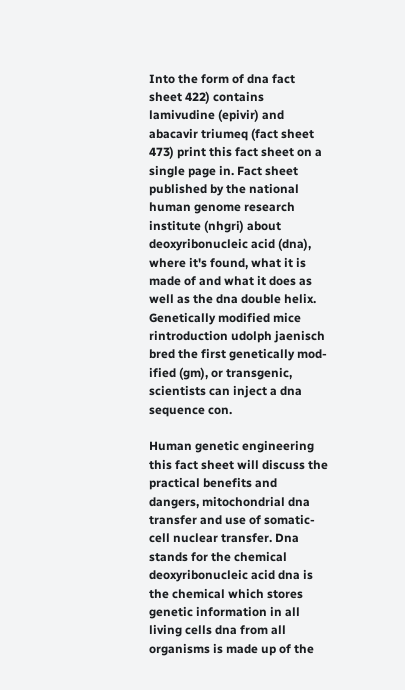Into the form of dna fact sheet 422) contains lamivudine (epivir) and abacavir triumeq (fact sheet 473) print this fact sheet on a single page in. Fact sheet published by the national human genome research institute (nhgri) about deoxyribonucleic acid (dna), where it's found, what it is made of and what it does as well as the dna double helix. Genetically modified mice rintroduction udolph jaenisch bred the first genetically mod-ified (gm), or transgenic, scientists can inject a dna sequence con.

Human genetic engineering this fact sheet will discuss the practical benefits and dangers, mitochondrial dna transfer and use of somatic-cell nuclear transfer. Dna stands for the chemical deoxyribonucleic acid dna is the chemical which stores genetic information in all living cells dna from all organisms is made up of the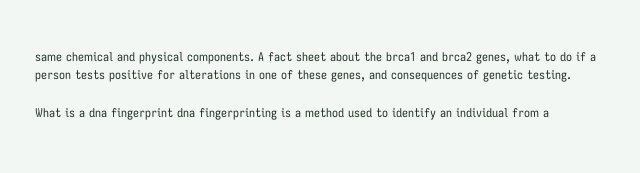same chemical and physical components. A fact sheet about the brca1 and brca2 genes, what to do if a person tests positive for alterations in one of these genes, and consequences of genetic testing.

What is a dna fingerprint dna fingerprinting is a method used to identify an individual from a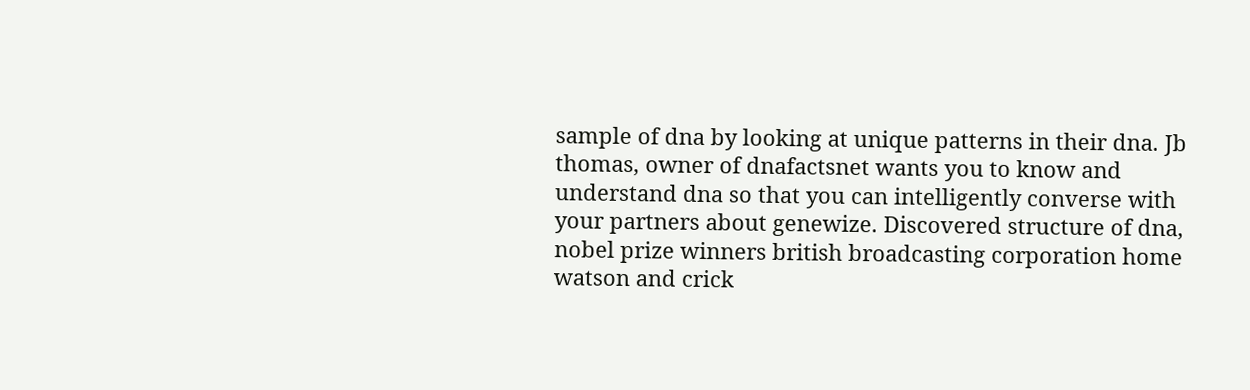sample of dna by looking at unique patterns in their dna. Jb thomas, owner of dnafactsnet wants you to know and understand dna so that you can intelligently converse with your partners about genewize. Discovered structure of dna, nobel prize winners british broadcasting corporation home watson and crick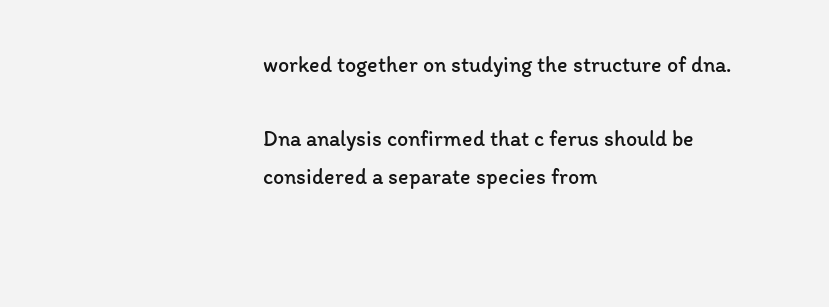worked together on studying the structure of dna.

Dna analysis confirmed that c ferus should be considered a separate species from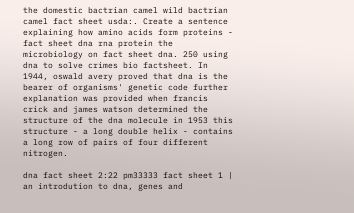the domestic bactrian camel wild bactrian camel fact sheet usda:. Create a sentence explaining how amino acids form proteins - fact sheet dna rna protein the microbiology on fact sheet dna. 250 using dna to solve crimes bio factsheet. In 1944, oswald avery proved that dna is the bearer of organisms' genetic code further explanation was provided when francis crick and james watson determined the structure of the dna molecule in 1953 this structure - a long double helix - contains a long row of pairs of four different nitrogen.

dna fact sheet 2:22 pm33333 fact sheet 1 | an introdution to dna, genes and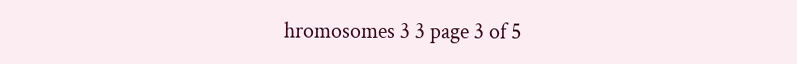hromosomes 3 3 page 3 of 5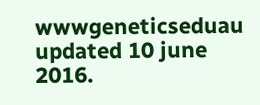wwwgeneticseduau updated 10 june 2016.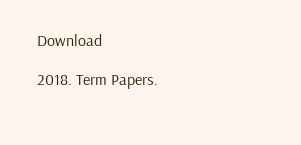Download

2018. Term Papers.